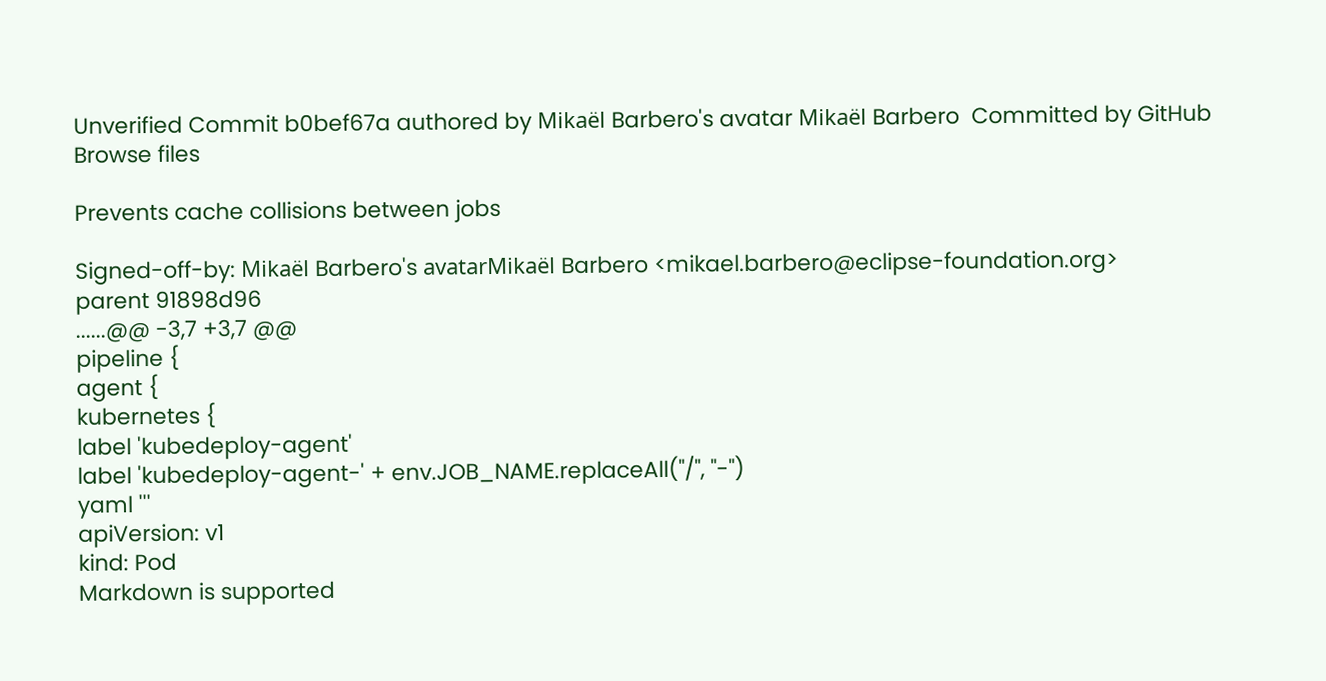Unverified Commit b0bef67a authored by Mikaël Barbero's avatar Mikaël Barbero  Committed by GitHub
Browse files

Prevents cache collisions between jobs

Signed-off-by: Mikaël Barbero's avatarMikaël Barbero <mikael.barbero@eclipse-foundation.org>
parent 91898d96
......@@ -3,7 +3,7 @@
pipeline {
agent {
kubernetes {
label 'kubedeploy-agent'
label 'kubedeploy-agent-' + env.JOB_NAME.replaceAll("/", "-")
yaml '''
apiVersion: v1
kind: Pod
Markdown is supported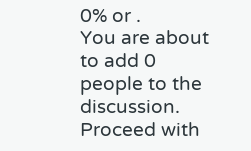0% or .
You are about to add 0 people to the discussion. Proceed with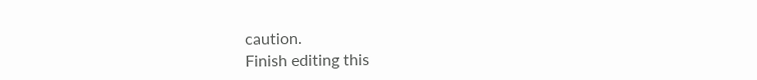caution.
Finish editing this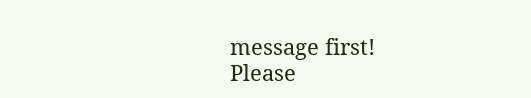message first!
Please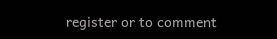register or to comment